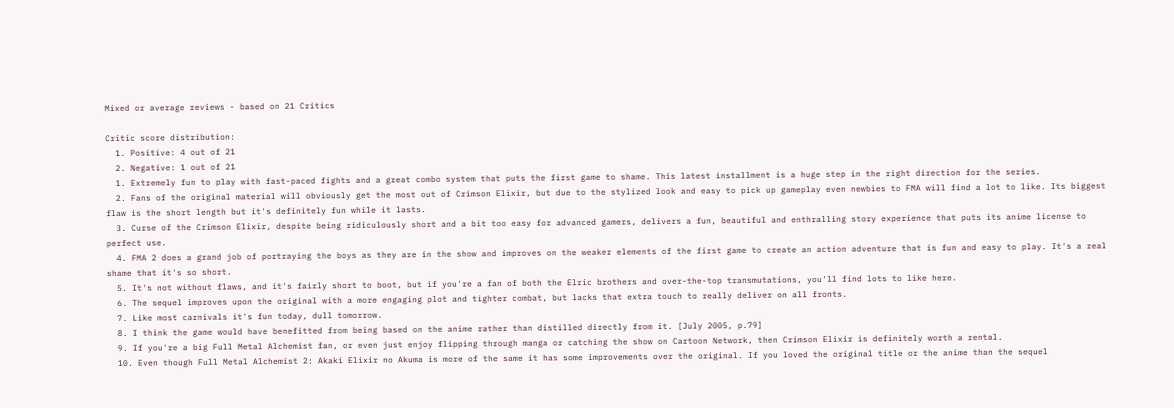Mixed or average reviews - based on 21 Critics

Critic score distribution:
  1. Positive: 4 out of 21
  2. Negative: 1 out of 21
  1. Extremely fun to play with fast-paced fights and a great combo system that puts the first game to shame. This latest installment is a huge step in the right direction for the series.
  2. Fans of the original material will obviously get the most out of Crimson Elixir, but due to the stylized look and easy to pick up gameplay even newbies to FMA will find a lot to like. Its biggest flaw is the short length but it's definitely fun while it lasts.
  3. Curse of the Crimson Elixir, despite being ridiculously short and a bit too easy for advanced gamers, delivers a fun, beautiful and enthralling story experience that puts its anime license to perfect use.
  4. FMA 2 does a grand job of portraying the boys as they are in the show and improves on the weaker elements of the first game to create an action adventure that is fun and easy to play. It's a real shame that it's so short.
  5. It's not without flaws, and it's fairly short to boot, but if you're a fan of both the Elric brothers and over-the-top transmutations, you'll find lots to like here.
  6. The sequel improves upon the original with a more engaging plot and tighter combat, but lacks that extra touch to really deliver on all fronts.
  7. Like most carnivals it's fun today, dull tomorrow.
  8. I think the game would have benefitted from being based on the anime rather than distilled directly from it. [July 2005, p.79]
  9. If you're a big Full Metal Alchemist fan, or even just enjoy flipping through manga or catching the show on Cartoon Network, then Crimson Elixir is definitely worth a rental.
  10. Even though Full Metal Alchemist 2: Akaki Elixir no Akuma is more of the same it has some improvements over the original. If you loved the original title or the anime than the sequel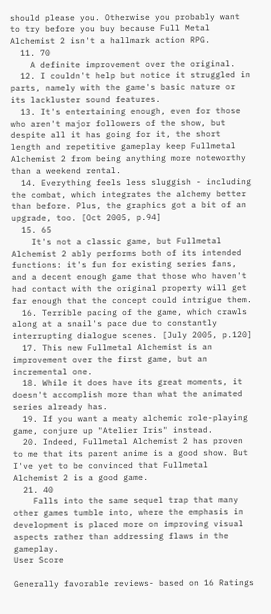should please you. Otherwise you probably want to try before you buy because Full Metal Alchemist 2 isn't a hallmark action RPG.
  11. 70
    A definite improvement over the original.
  12. I couldn't help but notice it struggled in parts, namely with the game's basic nature or its lackluster sound features.
  13. It's entertaining enough, even for those who aren't major followers of the show, but despite all it has going for it, the short length and repetitive gameplay keep Fullmetal Alchemist 2 from being anything more noteworthy than a weekend rental.
  14. Everything feels less sluggish - including the combat, which integrates the alchemy better than before. Plus, the graphics got a bit of an upgrade, too. [Oct 2005, p.94]
  15. 65
    It's not a classic game, but Fullmetal Alchemist 2 ably performs both of its intended functions: it's fun for existing series fans, and a decent enough game that those who haven't had contact with the original property will get far enough that the concept could intrigue them.
  16. Terrible pacing of the game, which crawls along at a snail's pace due to constantly interrupting dialogue scenes. [July 2005, p.120]
  17. This new Fullmetal Alchemist is an improvement over the first game, but an incremental one.
  18. While it does have its great moments, it doesn't accomplish more than what the animated series already has.
  19. If you want a meaty alchemic role-playing game, conjure up "Atelier Iris" instead.
  20. Indeed, Fullmetal Alchemist 2 has proven to me that its parent anime is a good show. But I've yet to be convinced that Fullmetal Alchemist 2 is a good game.
  21. 40
    Falls into the same sequel trap that many other games tumble into, where the emphasis in development is placed more on improving visual aspects rather than addressing flaws in the gameplay.
User Score

Generally favorable reviews- based on 16 Ratings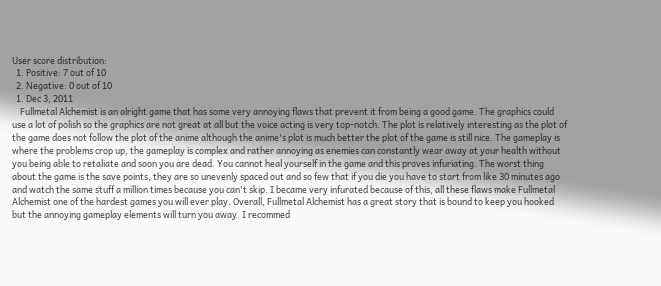User score distribution:
  1. Positive: 7 out of 10
  2. Negative: 0 out of 10
  1. Dec 3, 2011
    Fullmetal Alchemist is an alright game that has some very annoying flaws that prevent it from being a good game. The graphics could use a lot of polish so the graphics are not great at all but the voice acting is very top-notch. The plot is relatively interesting as the plot of the game does not follow the plot of the anime although the anime's plot is much better the plot of the game is still nice. The gameplay is where the problems crop up, the gameplay is complex and rather annoying as enemies can constantly wear away at your health without you being able to retaliate and soon you are dead. You cannot heal yourself in the game and this proves infuriating. The worst thing about the game is the save points, they are so unevenly spaced out and so few that if you die you have to start from like 30 minutes ago and watch the same stuff a million times because you can't skip. I became very infurated because of this, all these flaws make Fullmetal Alchemist one of the hardest games you will ever play. Overall, Fullmetal Alchemist has a great story that is bound to keep you hooked but the annoying gameplay elements will turn you away. I recommed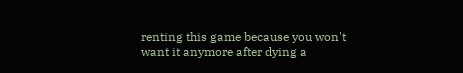renting this game because you won't want it anymore after dying a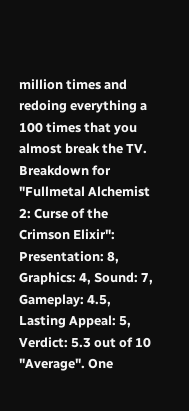million times and redoing everything a 100 times that you almost break the TV. Breakdown for "Fullmetal Alchemist 2: Curse of the Crimson Elixir": Presentation: 8, Graphics: 4, Sound: 7, Gameplay: 4.5, Lasting Appeal: 5, Verdict: 5.3 out of 10 "Average". One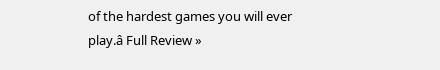of the hardest games you will ever play.â Full Review »